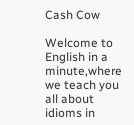Cash Cow

Welcome to English in a minute,where we teach you all about idioms in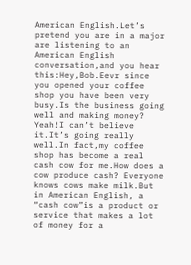American English.Let’s pretend you are in a major are listening to an American English conversation,and you hear this:Hey,Bob.Eevr since you opened your coffee shop you have been very busy.Is the business going well and making money? Yeah!I can’t believe it.It’s going really well.In fact,my coffee shop has become a real cash cow for me.How does a cow produce cash? Everyone knows cows make milk.But in American English, a “cash cow”is a product or service that makes a lot of money for a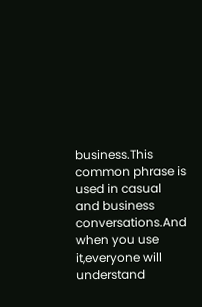business.This common phrase is used in casual and business conversations.And when you use it,everyone will understand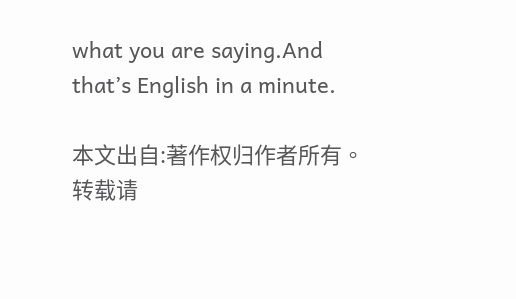what you are saying.And that’s English in a minute.

本文出自:著作权归作者所有。转载请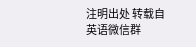注明出处 转载自英语微信群